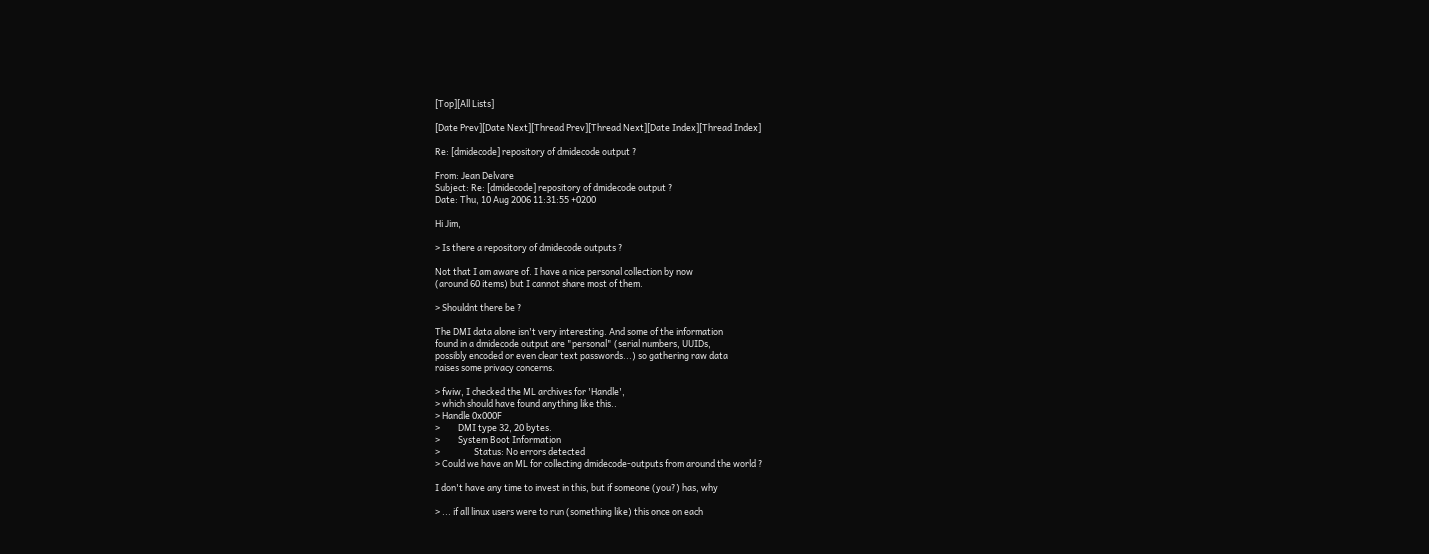[Top][All Lists]

[Date Prev][Date Next][Thread Prev][Thread Next][Date Index][Thread Index]

Re: [dmidecode] repository of dmidecode output ?

From: Jean Delvare
Subject: Re: [dmidecode] repository of dmidecode output ?
Date: Thu, 10 Aug 2006 11:31:55 +0200

Hi Jim,

> Is there a repository of dmidecode outputs ?

Not that I am aware of. I have a nice personal collection by now
(around 60 items) but I cannot share most of them.

> Shouldnt there be ?

The DMI data alone isn't very interesting. And some of the information
found in a dmidecode output are "personal" (serial numbers, UUIDs,
possibly encoded or even clear text passwords...) so gathering raw data
raises some privacy concerns.

> fwiw, I checked the ML archives for 'Handle',
> which should have found anything like this..
> Handle 0x000F
>         DMI type 32, 20 bytes.
>         System Boot Information
>                 Status: No errors detected
> Could we have an ML for collecting dmidecode-outputs from around the world ?

I don't have any time to invest in this, but if someone (you?) has, why

> ... if all linux users were to run (something like) this once on each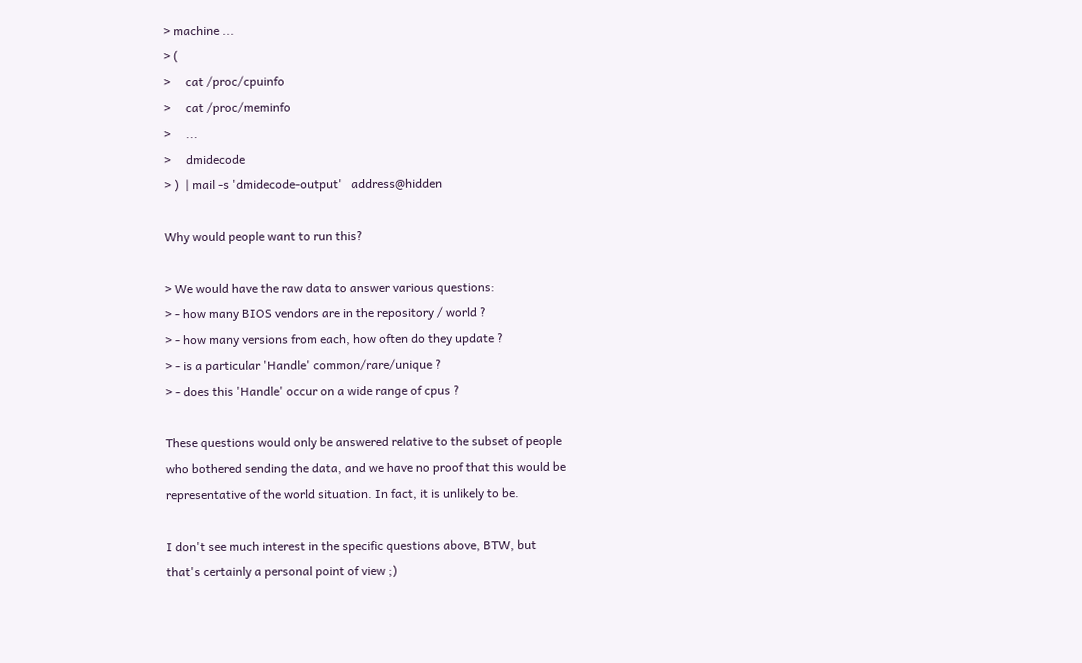> machine ...
> (
>     cat /proc/cpuinfo
>     cat /proc/meminfo
>     ...
>     dmidecode
> )  | mail -s 'dmidecode-output'   address@hidden

Why would people want to run this?

> We would have the raw data to answer various questions:
> - how many BIOS vendors are in the repository / world ?
> - how many versions from each, how often do they update ?
> - is a particular 'Handle' common/rare/unique ?
> - does this 'Handle' occur on a wide range of cpus ?

These questions would only be answered relative to the subset of people
who bothered sending the data, and we have no proof that this would be
representative of the world situation. In fact, it is unlikely to be.

I don't see much interest in the specific questions above, BTW, but
that's certainly a personal point of view ;)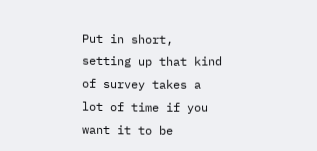Put in short, setting up that kind of survey takes a lot of time if you
want it to be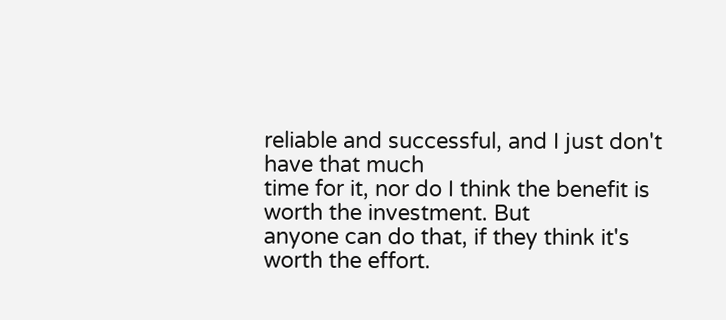reliable and successful, and I just don't have that much
time for it, nor do I think the benefit is worth the investment. But
anyone can do that, if they think it's worth the effort.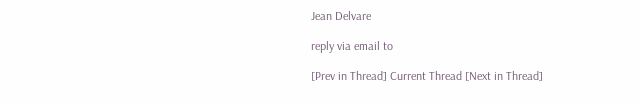Jean Delvare

reply via email to

[Prev in Thread] Current Thread [Next in Thread]